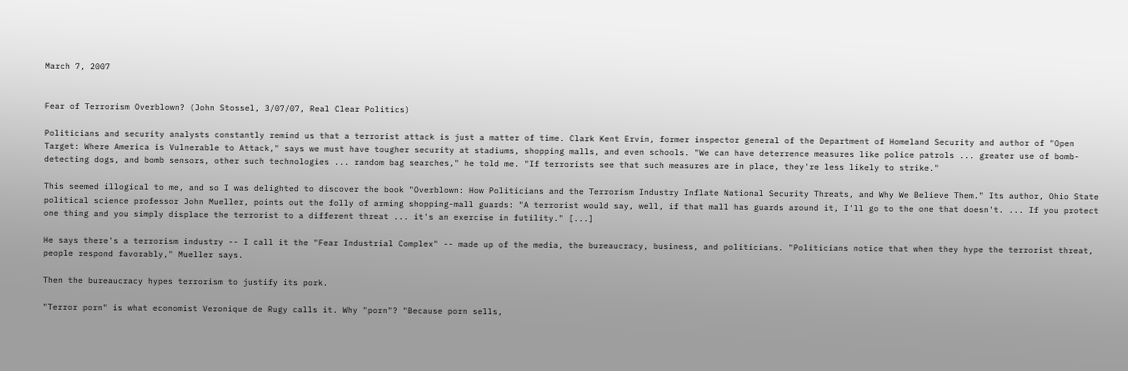March 7, 2007


Fear of Terrorism Overblown? (John Stossel, 3/07/07, Real Clear Politics)

Politicians and security analysts constantly remind us that a terrorist attack is just a matter of time. Clark Kent Ervin, former inspector general of the Department of Homeland Security and author of "Open Target: Where America is Vulnerable to Attack," says we must have tougher security at stadiums, shopping malls, and even schools. "We can have deterrence measures like police patrols ... greater use of bomb-detecting dogs, and bomb sensors, other such technologies ... random bag searches," he told me. "If terrorists see that such measures are in place, they're less likely to strike."

This seemed illogical to me, and so I was delighted to discover the book "Overblown: How Politicians and the Terrorism Industry Inflate National Security Threats, and Why We Believe Them." Its author, Ohio State political science professor John Mueller, points out the folly of arming shopping-mall guards: "A terrorist would say, well, if that mall has guards around it, I'll go to the one that doesn't. ... If you protect one thing and you simply displace the terrorist to a different threat ... it's an exercise in futility." [...]

He says there's a terrorism industry -- I call it the "Fear Industrial Complex" -- made up of the media, the bureaucracy, business, and politicians. "Politicians notice that when they hype the terrorist threat, people respond favorably," Mueller says.

Then the bureaucracy hypes terrorism to justify its pork.

"Terror porn" is what economist Veronique de Rugy calls it. Why "porn"? "Because porn sells,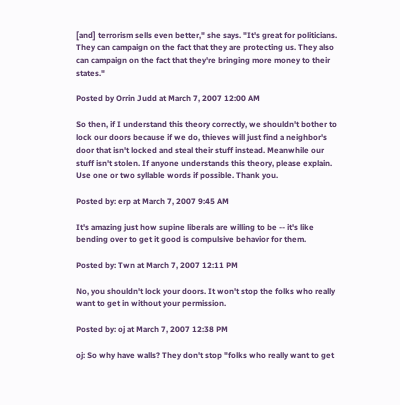[and] terrorism sells even better," she says. "It's great for politicians. They can campaign on the fact that they are protecting us. They also can campaign on the fact that they're bringing more money to their states."

Posted by Orrin Judd at March 7, 2007 12:00 AM

So then, if I understand this theory correctly, we shouldn't bother to lock our doors because if we do, thieves will just find a neighbor's door that isn't locked and steal their stuff instead. Meanwhile our stuff isn't stolen. If anyone understands this theory, please explain. Use one or two syllable words if possible. Thank you.

Posted by: erp at March 7, 2007 9:45 AM

It's amazing just how supine liberals are willing to be -- it's like bending over to get it good is compulsive behavior for them.

Posted by: Twn at March 7, 2007 12:11 PM

No, you shouldn't lock your doors. It won't stop the folks who really want to get in without your permission.

Posted by: oj at March 7, 2007 12:38 PM

oj: So why have walls? They don't stop "folks who really want to get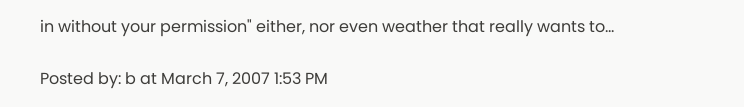in without your permission" either, nor even weather that really wants to...

Posted by: b at March 7, 2007 1:53 PM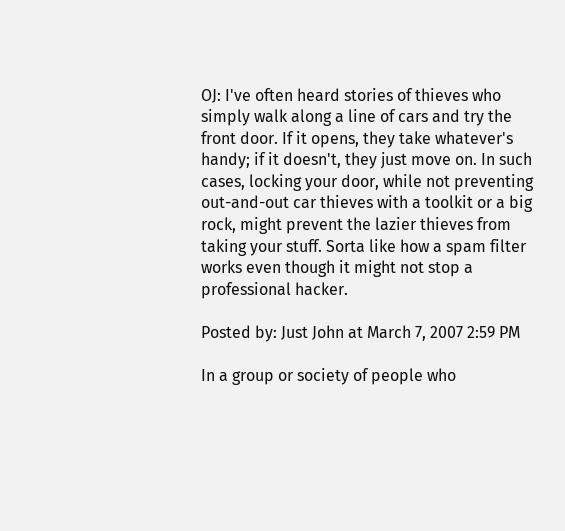OJ: I've often heard stories of thieves who simply walk along a line of cars and try the front door. If it opens, they take whatever's handy; if it doesn't, they just move on. In such cases, locking your door, while not preventing out-and-out car thieves with a toolkit or a big rock, might prevent the lazier thieves from taking your stuff. Sorta like how a spam filter works even though it might not stop a professional hacker.

Posted by: Just John at March 7, 2007 2:59 PM

In a group or society of people who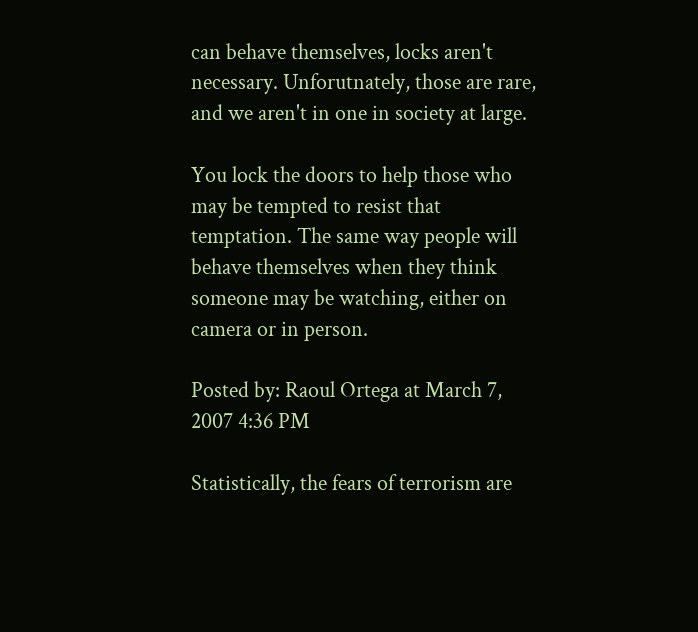can behave themselves, locks aren't necessary. Unforutnately, those are rare, and we aren't in one in society at large.

You lock the doors to help those who may be tempted to resist that temptation. The same way people will behave themselves when they think someone may be watching, either on camera or in person.

Posted by: Raoul Ortega at March 7, 2007 4:36 PM

Statistically, the fears of terrorism are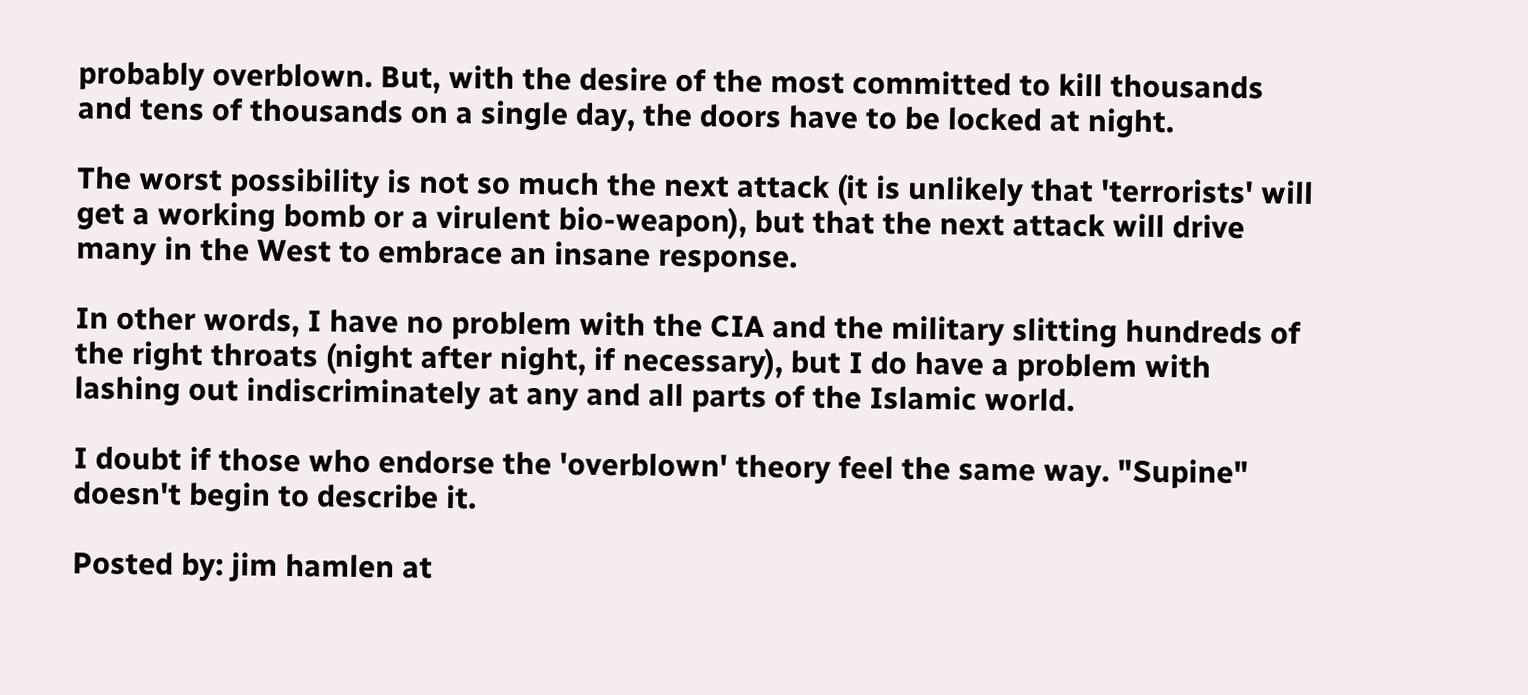probably overblown. But, with the desire of the most committed to kill thousands and tens of thousands on a single day, the doors have to be locked at night.

The worst possibility is not so much the next attack (it is unlikely that 'terrorists' will get a working bomb or a virulent bio-weapon), but that the next attack will drive many in the West to embrace an insane response.

In other words, I have no problem with the CIA and the military slitting hundreds of the right throats (night after night, if necessary), but I do have a problem with lashing out indiscriminately at any and all parts of the Islamic world.

I doubt if those who endorse the 'overblown' theory feel the same way. "Supine" doesn't begin to describe it.

Posted by: jim hamlen at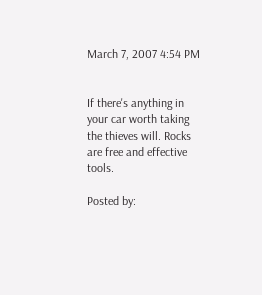March 7, 2007 4:54 PM


If there's anything in your car worth taking the thieves will. Rocks are free and effective tools.

Posted by: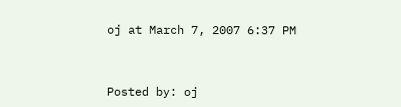oj at March 7, 2007 6:37 PM



Posted by: oj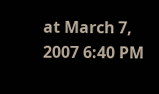at March 7, 2007 6:40 PM